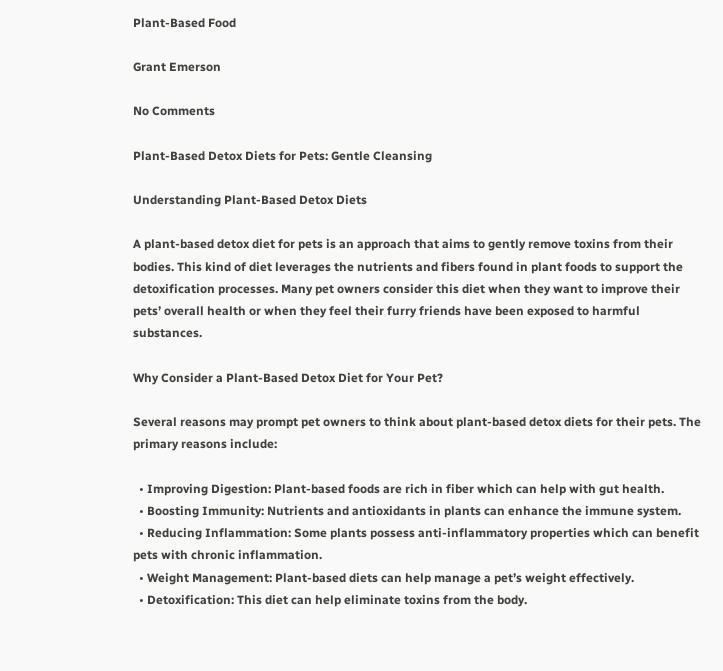Plant-Based Food

Grant Emerson

No Comments

Plant-Based Detox Diets for Pets: Gentle Cleansing

Understanding Plant-Based Detox Diets

A plant-based detox diet for pets is an approach that aims to gently remove toxins from their bodies. This kind of diet leverages the nutrients and fibers found in plant foods to support the detoxification processes. Many pet owners consider this diet when they want to improve their pets’ overall health or when they feel their furry friends have been exposed to harmful substances.

Why Consider a Plant-Based Detox Diet for Your Pet?

Several reasons may prompt pet owners to think about plant-based detox diets for their pets. The primary reasons include:

  • Improving Digestion: Plant-based foods are rich in fiber which can help with gut health.
  • Boosting Immunity: Nutrients and antioxidants in plants can enhance the immune system.
  • Reducing Inflammation: Some plants possess anti-inflammatory properties which can benefit pets with chronic inflammation.
  • Weight Management: Plant-based diets can help manage a pet’s weight effectively.
  • Detoxification: This diet can help eliminate toxins from the body.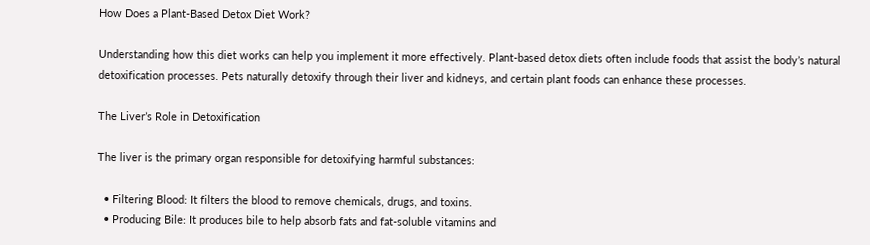How Does a Plant-Based Detox Diet Work?

Understanding how this diet works can help you implement it more effectively. Plant-based detox diets often include foods that assist the body’s natural detoxification processes. Pets naturally detoxify through their liver and kidneys, and certain plant foods can enhance these processes.

The Liver’s Role in Detoxification

The liver is the primary organ responsible for detoxifying harmful substances:

  • Filtering Blood: It filters the blood to remove chemicals, drugs, and toxins.
  • Producing Bile: It produces bile to help absorb fats and fat-soluble vitamins and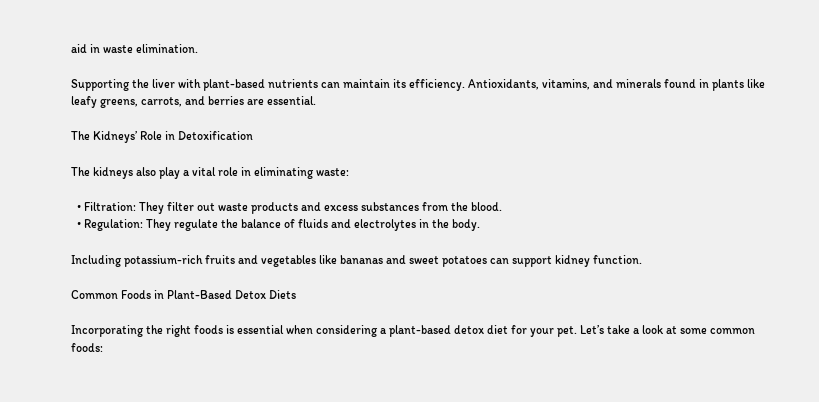aid in waste elimination.

Supporting the liver with plant-based nutrients can maintain its efficiency. Antioxidants, vitamins, and minerals found in plants like leafy greens, carrots, and berries are essential.

The Kidneys’ Role in Detoxification

The kidneys also play a vital role in eliminating waste:

  • Filtration: They filter out waste products and excess substances from the blood.
  • Regulation: They regulate the balance of fluids and electrolytes in the body.

Including potassium-rich fruits and vegetables like bananas and sweet potatoes can support kidney function.

Common Foods in Plant-Based Detox Diets

Incorporating the right foods is essential when considering a plant-based detox diet for your pet. Let’s take a look at some common foods: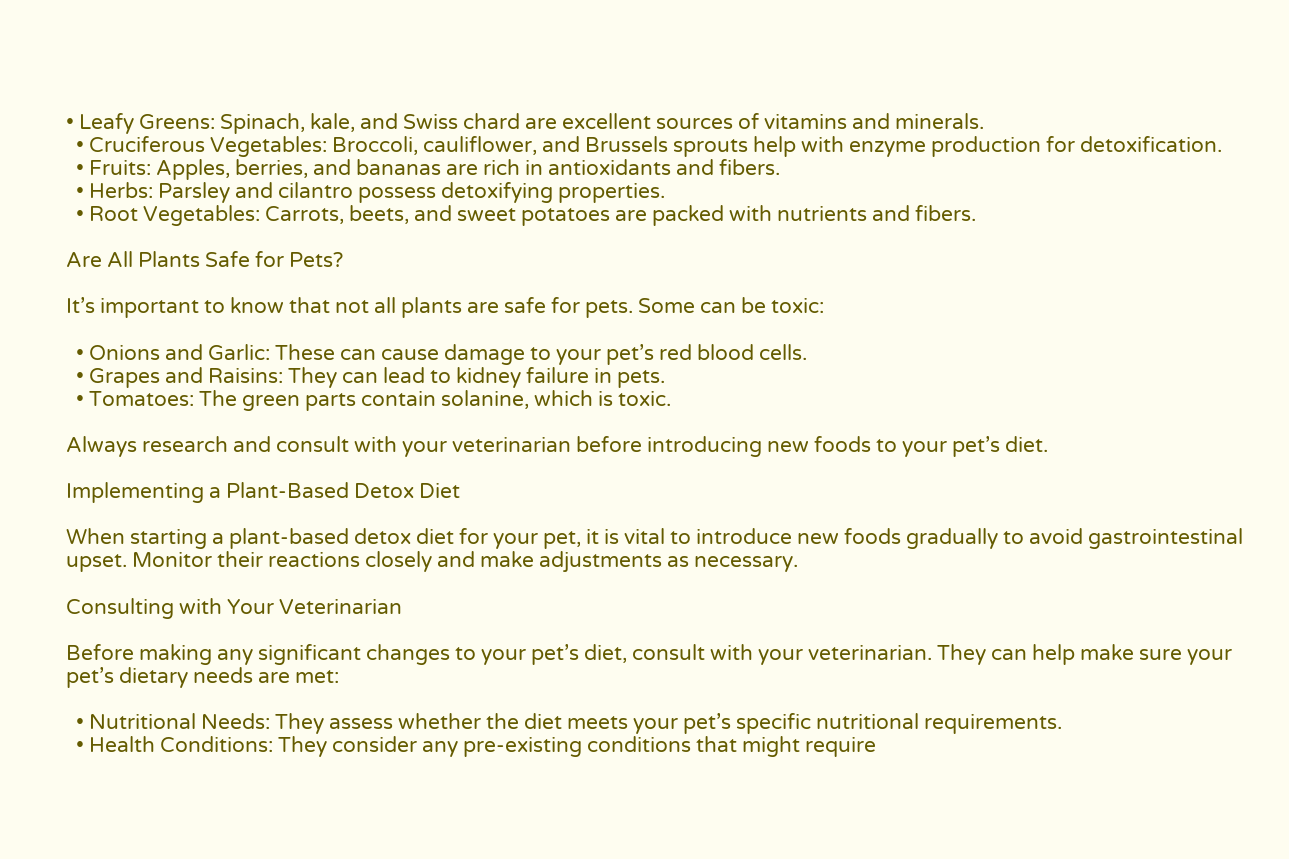• Leafy Greens: Spinach, kale, and Swiss chard are excellent sources of vitamins and minerals.
  • Cruciferous Vegetables: Broccoli, cauliflower, and Brussels sprouts help with enzyme production for detoxification.
  • Fruits: Apples, berries, and bananas are rich in antioxidants and fibers.
  • Herbs: Parsley and cilantro possess detoxifying properties.
  • Root Vegetables: Carrots, beets, and sweet potatoes are packed with nutrients and fibers.

Are All Plants Safe for Pets?

It’s important to know that not all plants are safe for pets. Some can be toxic:

  • Onions and Garlic: These can cause damage to your pet’s red blood cells.
  • Grapes and Raisins: They can lead to kidney failure in pets.
  • Tomatoes: The green parts contain solanine, which is toxic.

Always research and consult with your veterinarian before introducing new foods to your pet’s diet.

Implementing a Plant-Based Detox Diet

When starting a plant-based detox diet for your pet, it is vital to introduce new foods gradually to avoid gastrointestinal upset. Monitor their reactions closely and make adjustments as necessary.

Consulting with Your Veterinarian

Before making any significant changes to your pet’s diet, consult with your veterinarian. They can help make sure your pet’s dietary needs are met:

  • Nutritional Needs: They assess whether the diet meets your pet’s specific nutritional requirements.
  • Health Conditions: They consider any pre-existing conditions that might require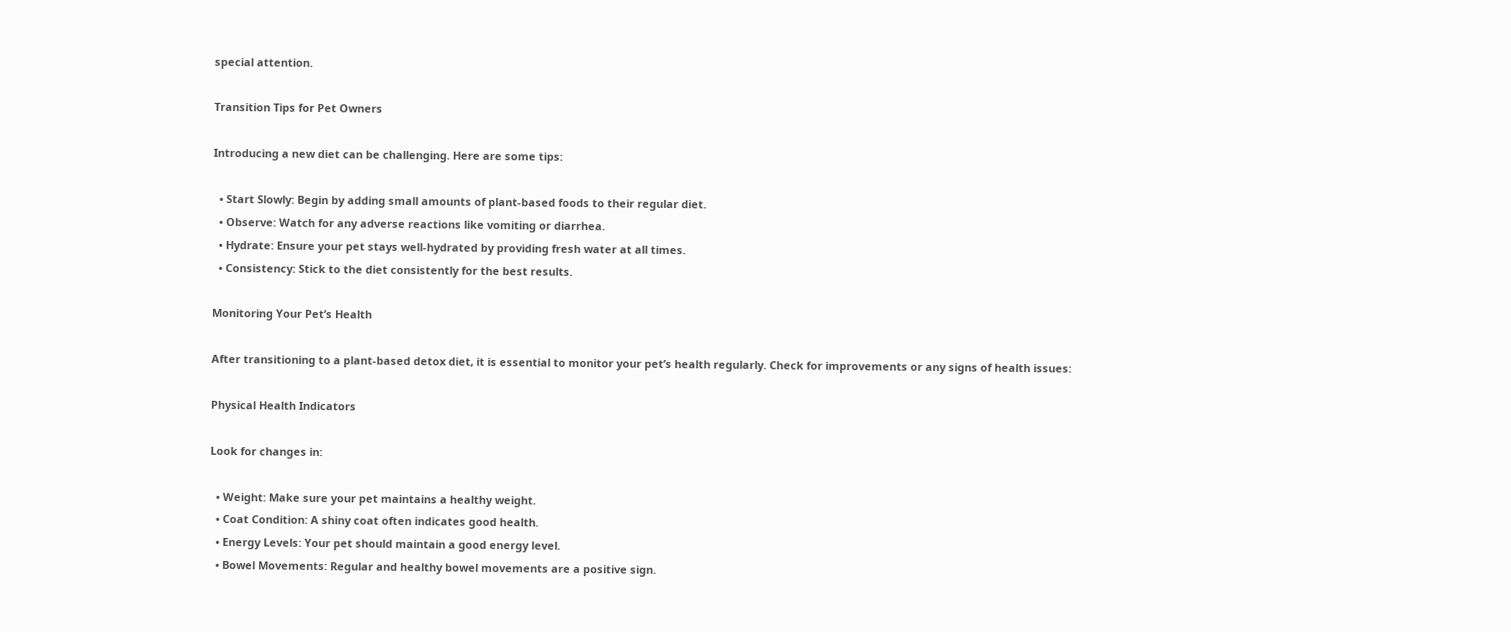special attention.

Transition Tips for Pet Owners

Introducing a new diet can be challenging. Here are some tips:

  • Start Slowly: Begin by adding small amounts of plant-based foods to their regular diet.
  • Observe: Watch for any adverse reactions like vomiting or diarrhea.
  • Hydrate: Ensure your pet stays well-hydrated by providing fresh water at all times.
  • Consistency: Stick to the diet consistently for the best results.

Monitoring Your Pet’s Health

After transitioning to a plant-based detox diet, it is essential to monitor your pet’s health regularly. Check for improvements or any signs of health issues:

Physical Health Indicators

Look for changes in:

  • Weight: Make sure your pet maintains a healthy weight.
  • Coat Condition: A shiny coat often indicates good health.
  • Energy Levels: Your pet should maintain a good energy level.
  • Bowel Movements: Regular and healthy bowel movements are a positive sign.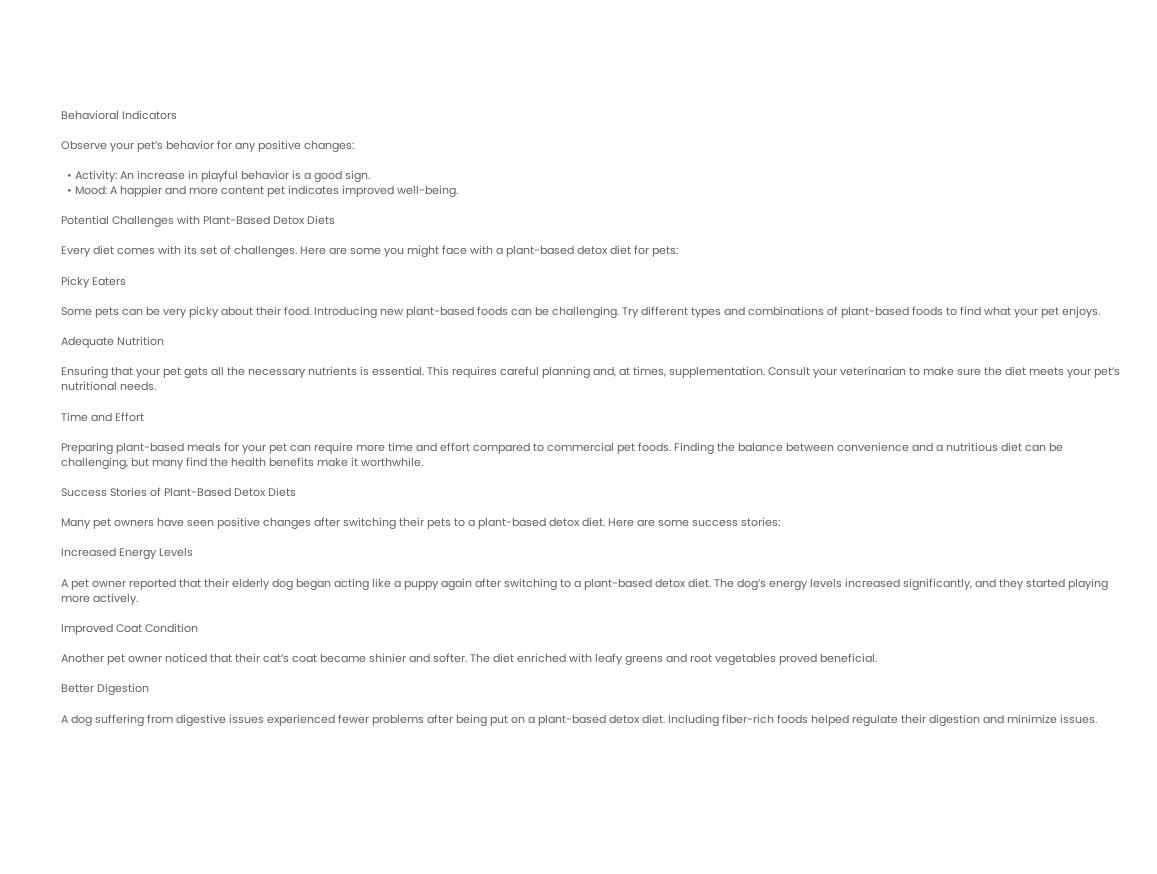Behavioral Indicators

Observe your pet’s behavior for any positive changes:

  • Activity: An increase in playful behavior is a good sign.
  • Mood: A happier and more content pet indicates improved well-being.

Potential Challenges with Plant-Based Detox Diets

Every diet comes with its set of challenges. Here are some you might face with a plant-based detox diet for pets:

Picky Eaters

Some pets can be very picky about their food. Introducing new plant-based foods can be challenging. Try different types and combinations of plant-based foods to find what your pet enjoys.

Adequate Nutrition

Ensuring that your pet gets all the necessary nutrients is essential. This requires careful planning and, at times, supplementation. Consult your veterinarian to make sure the diet meets your pet’s nutritional needs.

Time and Effort

Preparing plant-based meals for your pet can require more time and effort compared to commercial pet foods. Finding the balance between convenience and a nutritious diet can be challenging, but many find the health benefits make it worthwhile.

Success Stories of Plant-Based Detox Diets

Many pet owners have seen positive changes after switching their pets to a plant-based detox diet. Here are some success stories:

Increased Energy Levels

A pet owner reported that their elderly dog began acting like a puppy again after switching to a plant-based detox diet. The dog’s energy levels increased significantly, and they started playing more actively.

Improved Coat Condition

Another pet owner noticed that their cat’s coat became shinier and softer. The diet enriched with leafy greens and root vegetables proved beneficial.

Better Digestion

A dog suffering from digestive issues experienced fewer problems after being put on a plant-based detox diet. Including fiber-rich foods helped regulate their digestion and minimize issues.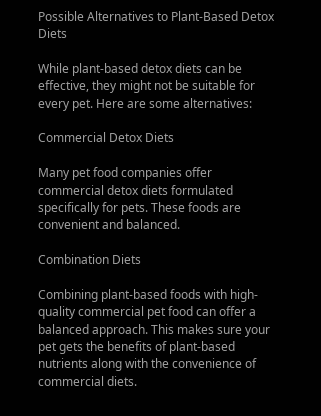Possible Alternatives to Plant-Based Detox Diets

While plant-based detox diets can be effective, they might not be suitable for every pet. Here are some alternatives:

Commercial Detox Diets

Many pet food companies offer commercial detox diets formulated specifically for pets. These foods are convenient and balanced.

Combination Diets

Combining plant-based foods with high-quality commercial pet food can offer a balanced approach. This makes sure your pet gets the benefits of plant-based nutrients along with the convenience of commercial diets.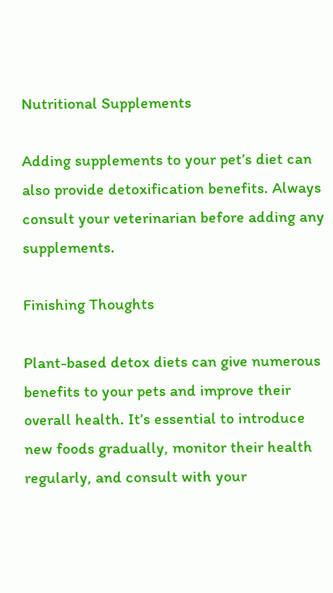Nutritional Supplements

Adding supplements to your pet’s diet can also provide detoxification benefits. Always consult your veterinarian before adding any supplements.

Finishing Thoughts

Plant-based detox diets can give numerous benefits to your pets and improve their overall health. It’s essential to introduce new foods gradually, monitor their health regularly, and consult with your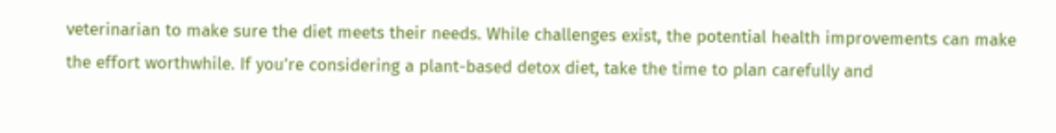veterinarian to make sure the diet meets their needs. While challenges exist, the potential health improvements can make the effort worthwhile. If you’re considering a plant-based detox diet, take the time to plan carefully and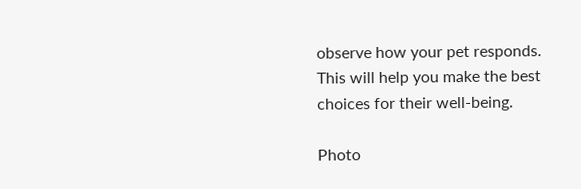observe how your pet responds. This will help you make the best choices for their well-being.

Photo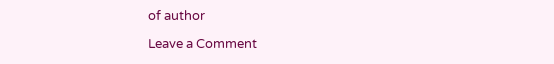of author

Leave a Comment